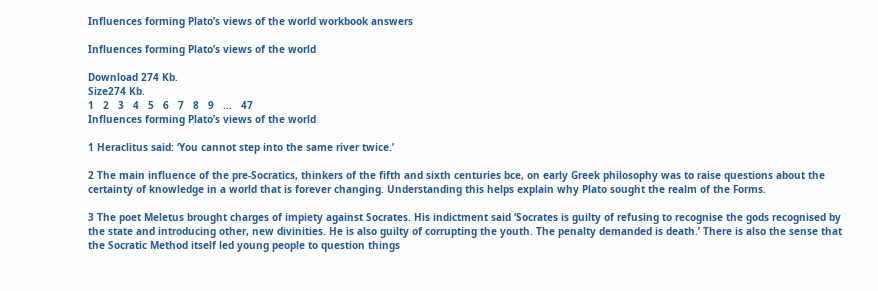Influences forming Plato’s views of the world workbook answers

Influences forming Plato’s views of the world

Download 274 Kb.
Size274 Kb.
1   2   3   4   5   6   7   8   9   ...   47
Influences forming Plato’s views of the world

1 Heraclitus said: ‘You cannot step into the same river twice.’

2 The main influence of the pre-Socratics, thinkers of the fifth and sixth centuries bce, on early Greek philosophy was to raise questions about the certainty of knowledge in a world that is forever changing. Understanding this helps explain why Plato sought the realm of the Forms.

3 The poet Meletus brought charges of impiety against Socrates. His indictment said ‘Socrates is guilty of refusing to recognise the gods recognised by the state and introducing other, new divinities. He is also guilty of corrupting the youth. The penalty demanded is death.’ There is also the sense that the Socratic Method itself led young people to question things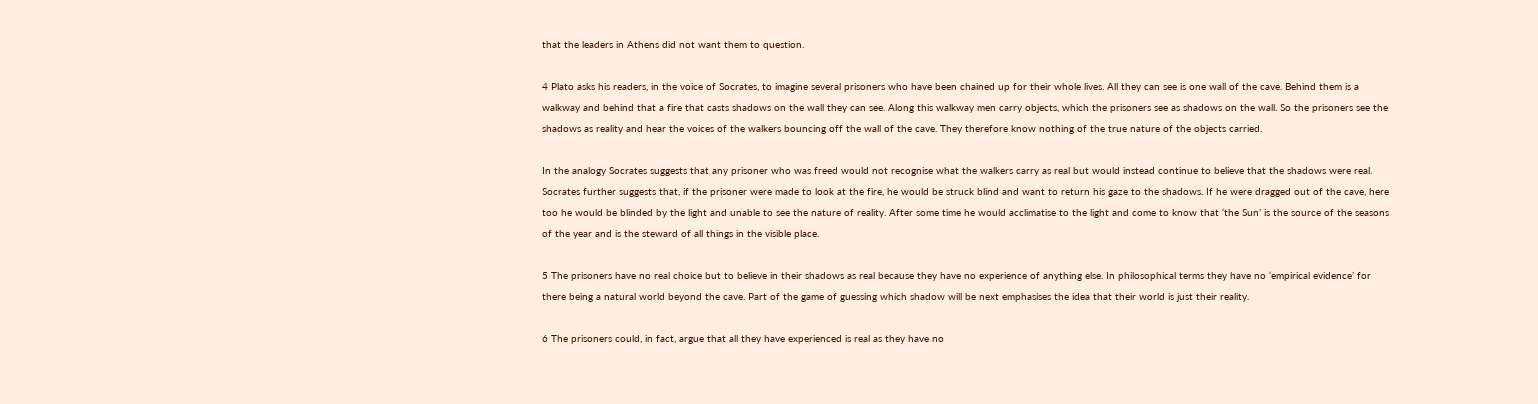that the leaders in Athens did not want them to question.

4 Plato asks his readers, in the voice of Socrates, to imagine several prisoners who have been chained up for their whole lives. All they can see is one wall of the cave. Behind them is a walkway and behind that a fire that casts shadows on the wall they can see. Along this walkway men carry objects, which the prisoners see as shadows on the wall. So the prisoners see the shadows as reality and hear the voices of the walkers bouncing off the wall of the cave. They therefore know nothing of the true nature of the objects carried.

In the analogy Socrates suggests that any prisoner who was freed would not recognise what the walkers carry as real but would instead continue to believe that the shadows were real. Socrates further suggests that, if the prisoner were made to look at the fire, he would be struck blind and want to return his gaze to the shadows. If he were dragged out of the cave, here too he would be blinded by the light and unable to see the nature of reality. After some time he would acclimatise to the light and come to know that ‘the Sun’ is the source of the seasons of the year and is the steward of all things in the visible place.

5 The prisoners have no real choice but to believe in their shadows as real because they have no experience of anything else. In philosophical terms they have no ‘empirical evidence’ for there being a natural world beyond the cave. Part of the game of guessing which shadow will be next emphasises the idea that their world is just their reality.

6 The prisoners could, in fact, argue that all they have experienced is real as they have no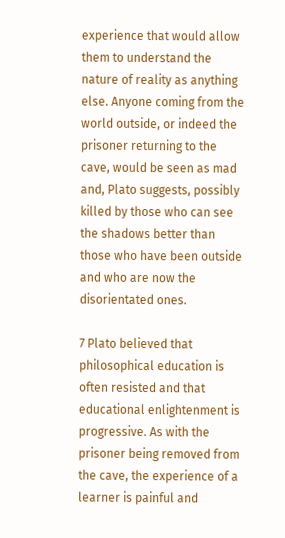experience that would allow them to understand the nature of reality as anything else. Anyone coming from the world outside, or indeed the prisoner returning to the cave, would be seen as mad and, Plato suggests, possibly killed by those who can see the shadows better than those who have been outside and who are now the disorientated ones.

7 Plato believed that philosophical education is often resisted and that educational enlightenment is progressive. As with the prisoner being removed from the cave, the experience of a learner is painful and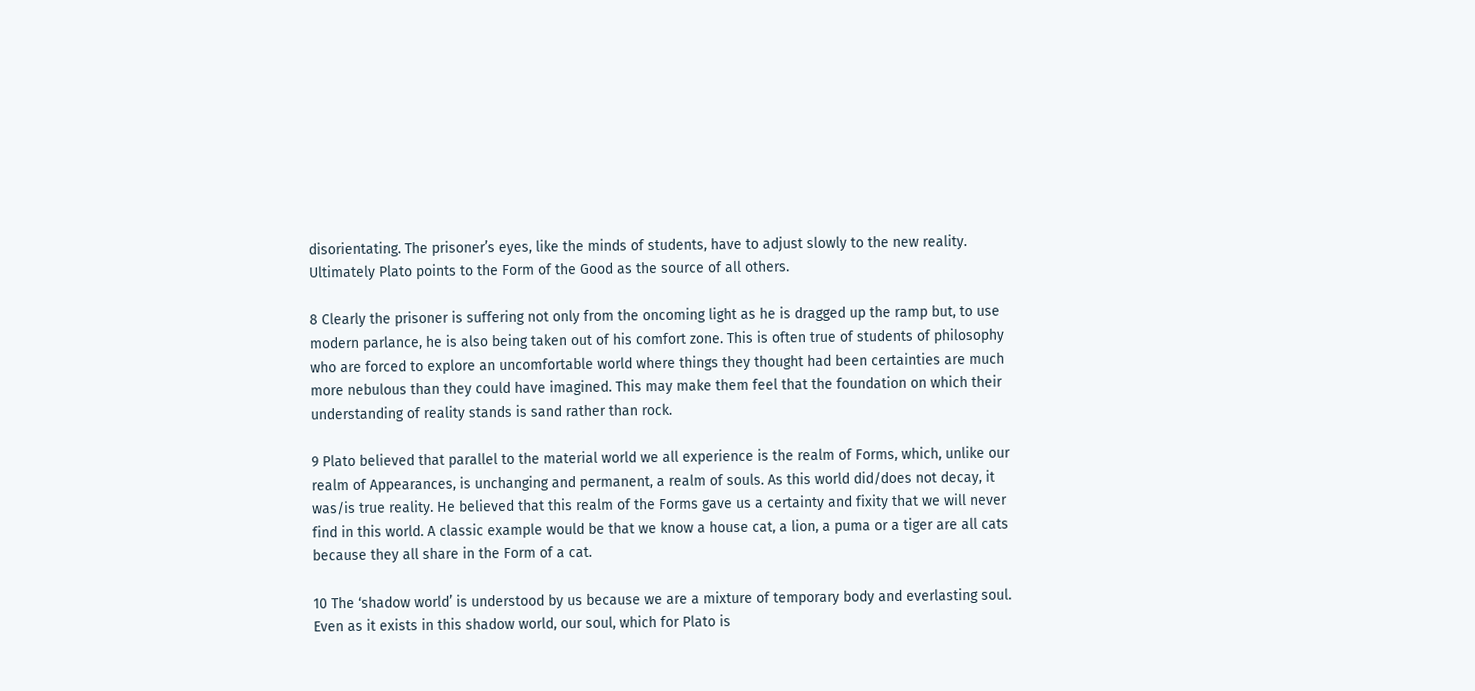disorientating. The prisoner’s eyes, like the minds of students, have to adjust slowly to the new reality. Ultimately Plato points to the Form of the Good as the source of all others.

8 Clearly the prisoner is suffering not only from the oncoming light as he is dragged up the ramp but, to use modern parlance, he is also being taken out of his comfort zone. This is often true of students of philosophy who are forced to explore an uncomfortable world where things they thought had been certainties are much more nebulous than they could have imagined. This may make them feel that the foundation on which their understanding of reality stands is sand rather than rock.

9 Plato believed that parallel to the material world we all experience is the realm of Forms, which, unlike our realm of Appearances, is unchanging and permanent, a realm of souls. As this world did/does not decay, it was/is true reality. He believed that this realm of the Forms gave us a certainty and fixity that we will never find in this world. A classic example would be that we know a house cat, a lion, a puma or a tiger are all cats because they all share in the Form of a cat.

10 The ‘shadow world’ is understood by us because we are a mixture of temporary body and everlasting soul. Even as it exists in this shadow world, our soul, which for Plato is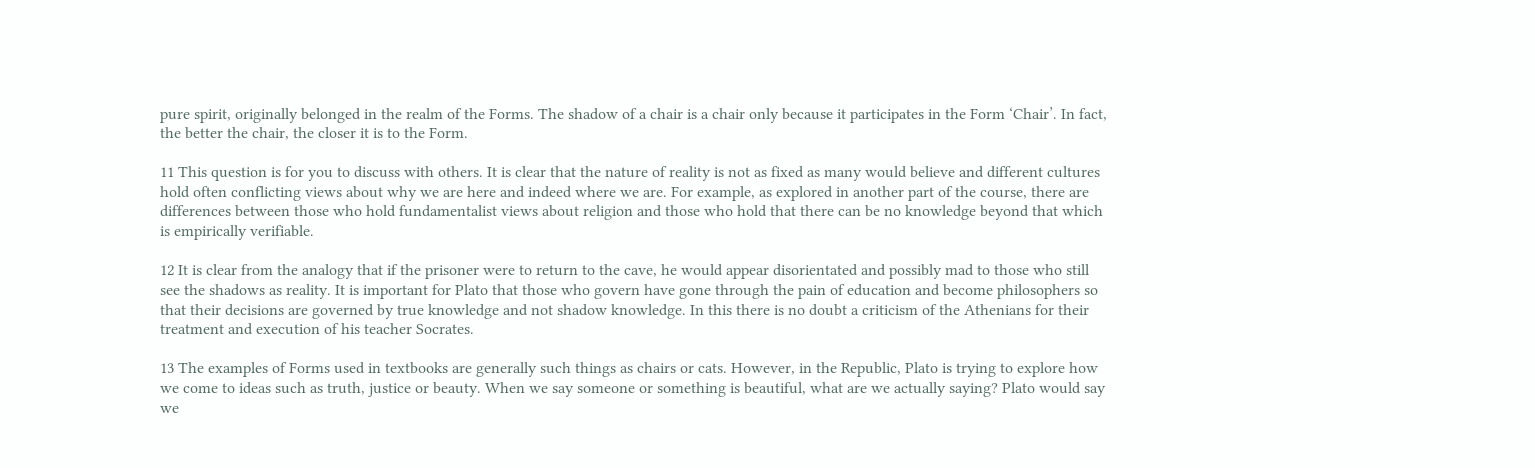pure spirit, originally belonged in the realm of the Forms. The shadow of a chair is a chair only because it participates in the Form ‘Chair’. In fact, the better the chair, the closer it is to the Form.

11 This question is for you to discuss with others. It is clear that the nature of reality is not as fixed as many would believe and different cultures hold often conflicting views about why we are here and indeed where we are. For example, as explored in another part of the course, there are differences between those who hold fundamentalist views about religion and those who hold that there can be no knowledge beyond that which is empirically verifiable.

12 It is clear from the analogy that if the prisoner were to return to the cave, he would appear disorientated and possibly mad to those who still see the shadows as reality. It is important for Plato that those who govern have gone through the pain of education and become philosophers so that their decisions are governed by true knowledge and not shadow knowledge. In this there is no doubt a criticism of the Athenians for their treatment and execution of his teacher Socrates.

13 The examples of Forms used in textbooks are generally such things as chairs or cats. However, in the Republic, Plato is trying to explore how we come to ideas such as truth, justice or beauty. When we say someone or something is beautiful, what are we actually saying? Plato would say we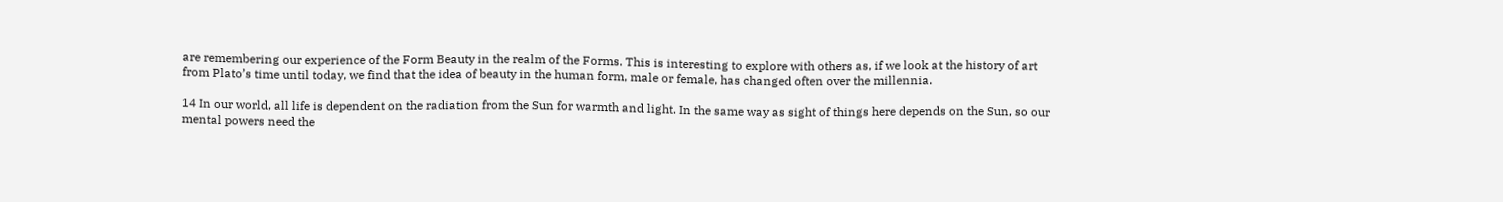are remembering our experience of the Form Beauty in the realm of the Forms. This is interesting to explore with others as, if we look at the history of art from Plato’s time until today, we find that the idea of beauty in the human form, male or female, has changed often over the millennia.

14 In our world, all life is dependent on the radiation from the Sun for warmth and light. In the same way as sight of things here depends on the Sun, so our mental powers need the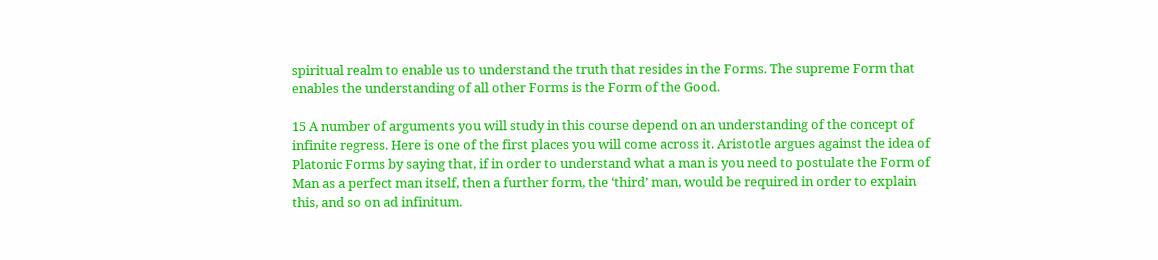spiritual realm to enable us to understand the truth that resides in the Forms. The supreme Form that enables the understanding of all other Forms is the Form of the Good.

15 A number of arguments you will study in this course depend on an understanding of the concept of infinite regress. Here is one of the first places you will come across it. Aristotle argues against the idea of Platonic Forms by saying that, if in order to understand what a man is you need to postulate the Form of Man as a perfect man itself, then a further form, the ‘third’ man, would be required in order to explain this, and so on ad infinitum.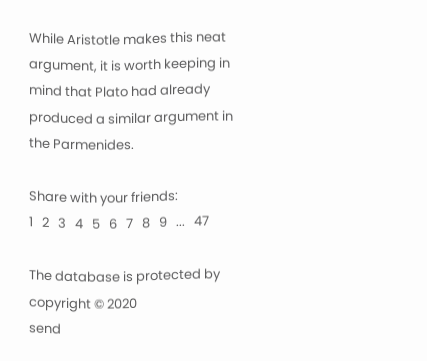While Aristotle makes this neat argument, it is worth keeping in mind that Plato had already produced a similar argument in the Parmenides.

Share with your friends:
1   2   3   4   5   6   7   8   9   ...   47

The database is protected by copyright © 2020
send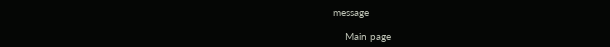message

    Main page